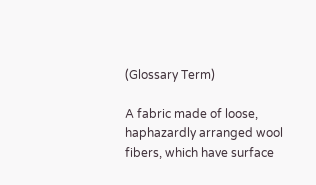(Glossary Term)

A fabric made of loose, haphazardly arranged wool fibers, which have surface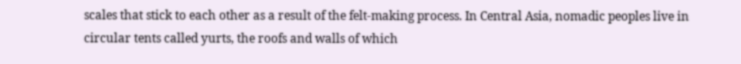scales that stick to each other as a result of the felt-making process. In Central Asia, nomadic peoples live in circular tents called yurts, the roofs and walls of which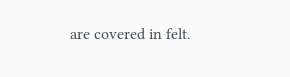are covered in felt.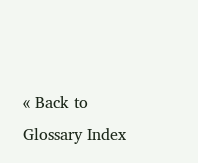« Back to Glossary Index